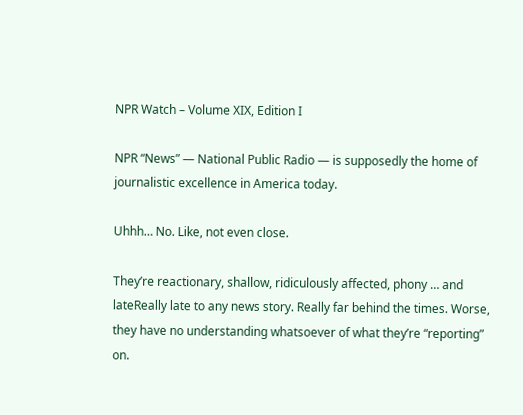NPR Watch – Volume XIX, Edition I

NPR “News” — National Public Radio — is supposedly the home of journalistic excellence in America today.

Uhhh… No. Like, not even close.

They’re reactionary, shallow, ridiculously affected, phony … and lateReally late to any news story. Really far behind the times. Worse, they have no understanding whatsoever of what they’re “reporting” on.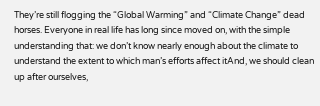They’re still flogging the “Global Warming” and “Climate Change” dead horses. Everyone in real life has long since moved on, with the simple understanding that: we don’t know nearly enough about the climate to understand the extent to which man’s efforts affect itAnd, we should clean up after ourselves,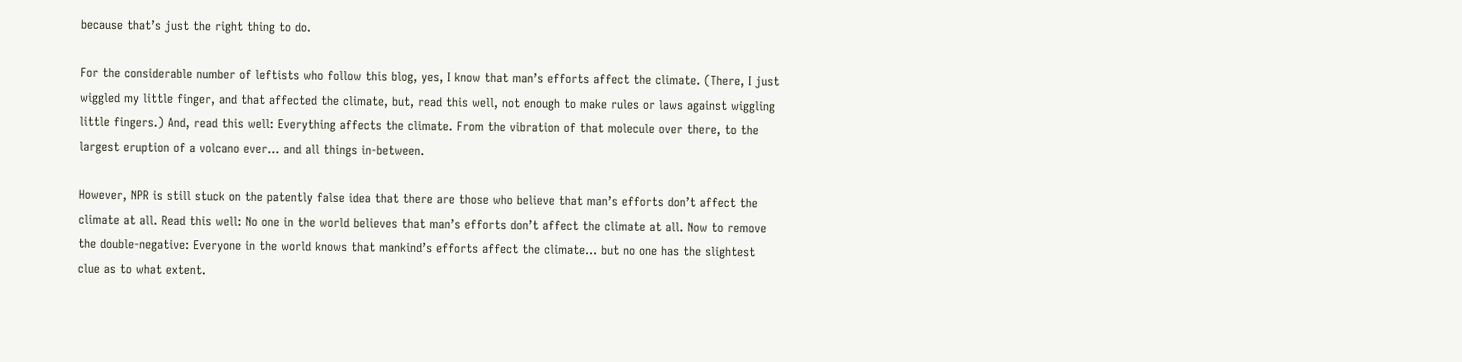because that’s just the right thing to do.

For the considerable number of leftists who follow this blog, yes, I know that man’s efforts affect the climate. (There, I just wiggled my little finger, and that affected the climate, but, read this well, not enough to make rules or laws against wiggling little fingers.) And, read this well: Everything affects the climate. From the vibration of that molecule over there, to the largest eruption of a volcano ever… and all things in-between.

However, NPR is still stuck on the patently false idea that there are those who believe that man’s efforts don’t affect the climate at all. Read this well: No one in the world believes that man’s efforts don’t affect the climate at all. Now to remove the double-negative: Everyone in the world knows that mankind’s efforts affect the climate… but no one has the slightest clue as to what extent.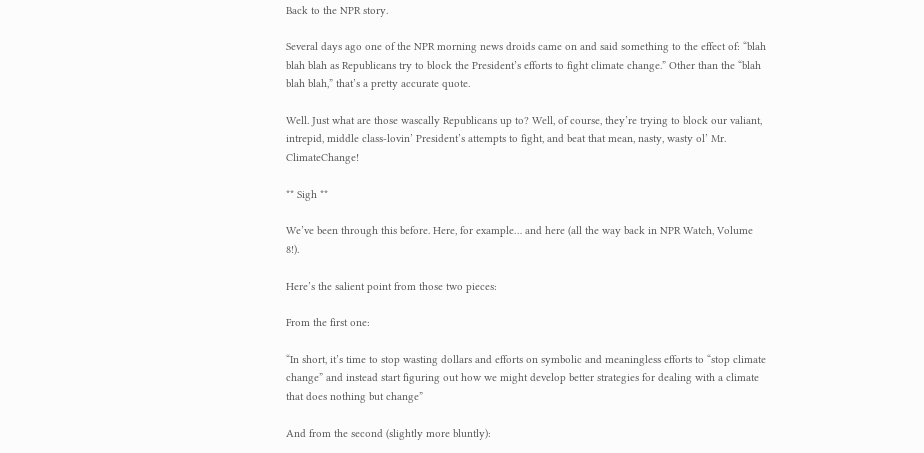Back to the NPR story.

Several days ago one of the NPR morning news droids came on and said something to the effect of: “blah blah blah as Republicans try to block the President’s efforts to fight climate change.” Other than the “blah blah blah,” that’s a pretty accurate quote.

Well. Just what are those wascally Republicans up to? Well, of course, they’re trying to block our valiant, intrepid, middle class-lovin’ President’s attempts to fight, and beat that mean, nasty, wasty ol’ Mr. ClimateChange!

** Sigh **

We’ve been through this before. Here, for example… and here (all the way back in NPR Watch, Volume 8!).

Here’s the salient point from those two pieces:

From the first one:

“In short, it’s time to stop wasting dollars and efforts on symbolic and meaningless efforts to “stop climate change” and instead start figuring out how we might develop better strategies for dealing with a climate that does nothing but change”

And from the second (slightly more bluntly):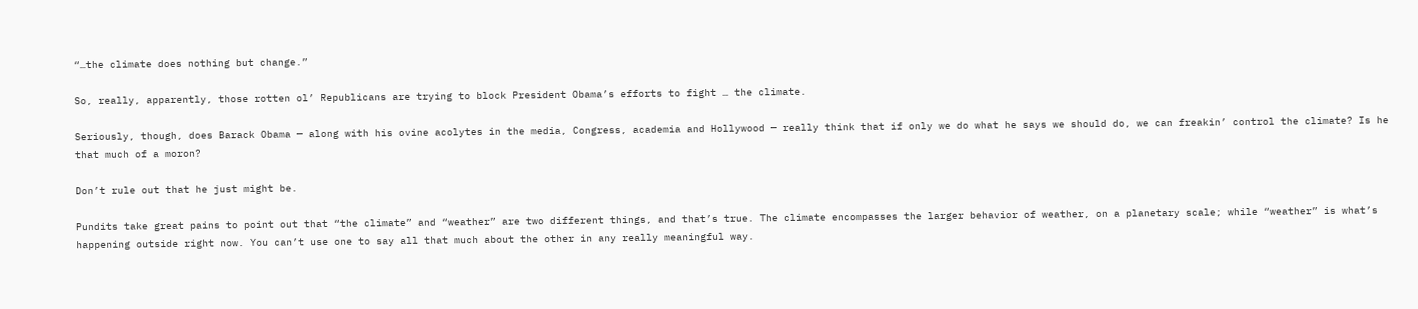“…the climate does nothing but change.”

So, really, apparently, those rotten ol’ Republicans are trying to block President Obama’s efforts to fight … the climate.

Seriously, though, does Barack Obama — along with his ovine acolytes in the media, Congress, academia and Hollywood — really think that if only we do what he says we should do, we can freakin’ control the climate? Is he that much of a moron?

Don’t rule out that he just might be.

Pundits take great pains to point out that “the climate” and “weather” are two different things, and that’s true. The climate encompasses the larger behavior of weather, on a planetary scale; while “weather” is what’s happening outside right now. You can’t use one to say all that much about the other in any really meaningful way.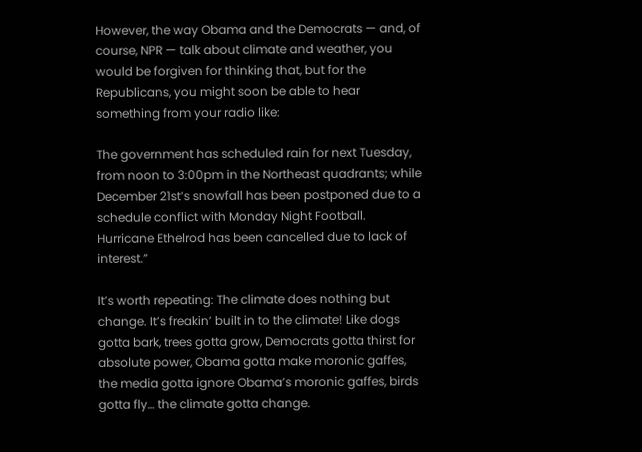However, the way Obama and the Democrats — and, of course, NPR — talk about climate and weather, you would be forgiven for thinking that, but for the Republicans, you might soon be able to hear something from your radio like:

The government has scheduled rain for next Tuesday, from noon to 3:00pm in the Northeast quadrants; while December 21st’s snowfall has been postponed due to a schedule conflict with Monday Night Football. Hurricane Ethelrod has been cancelled due to lack of interest.”

It’s worth repeating: The climate does nothing but change. It’s freakin’ built in to the climate! Like dogs gotta bark, trees gotta grow, Democrats gotta thirst for absolute power, Obama gotta make moronic gaffes, the media gotta ignore Obama’s moronic gaffes, birds gotta fly… the climate gotta change.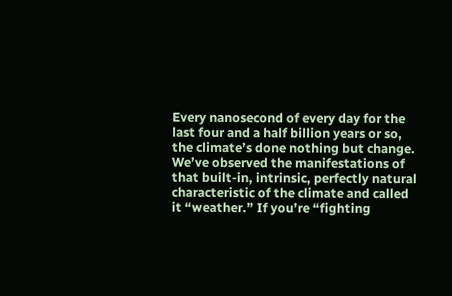Every nanosecond of every day for the last four and a half billion years or so, the climate’s done nothing but change. We’ve observed the manifestations of that built-in, intrinsic, perfectly natural characteristic of the climate and called it “weather.” If you’re “fighting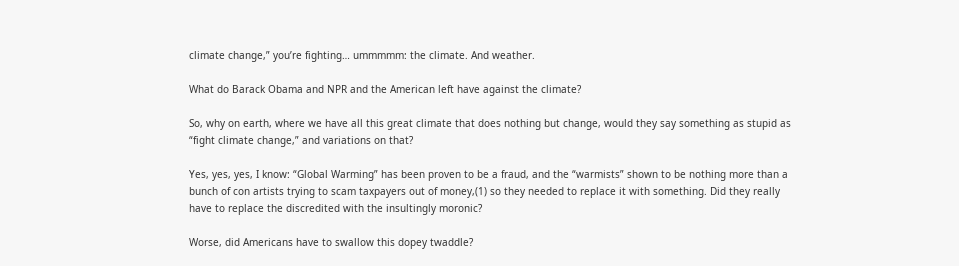climate change,” you’re fighting… ummmmm: the climate. And weather.

What do Barack Obama and NPR and the American left have against the climate?

So, why on earth, where we have all this great climate that does nothing but change, would they say something as stupid as “fight climate change,” and variations on that?

Yes, yes, yes, I know: “Global Warming” has been proven to be a fraud, and the “warmists” shown to be nothing more than a bunch of con artists trying to scam taxpayers out of money,(1) so they needed to replace it with something. Did they really have to replace the discredited with the insultingly moronic?

Worse, did Americans have to swallow this dopey twaddle?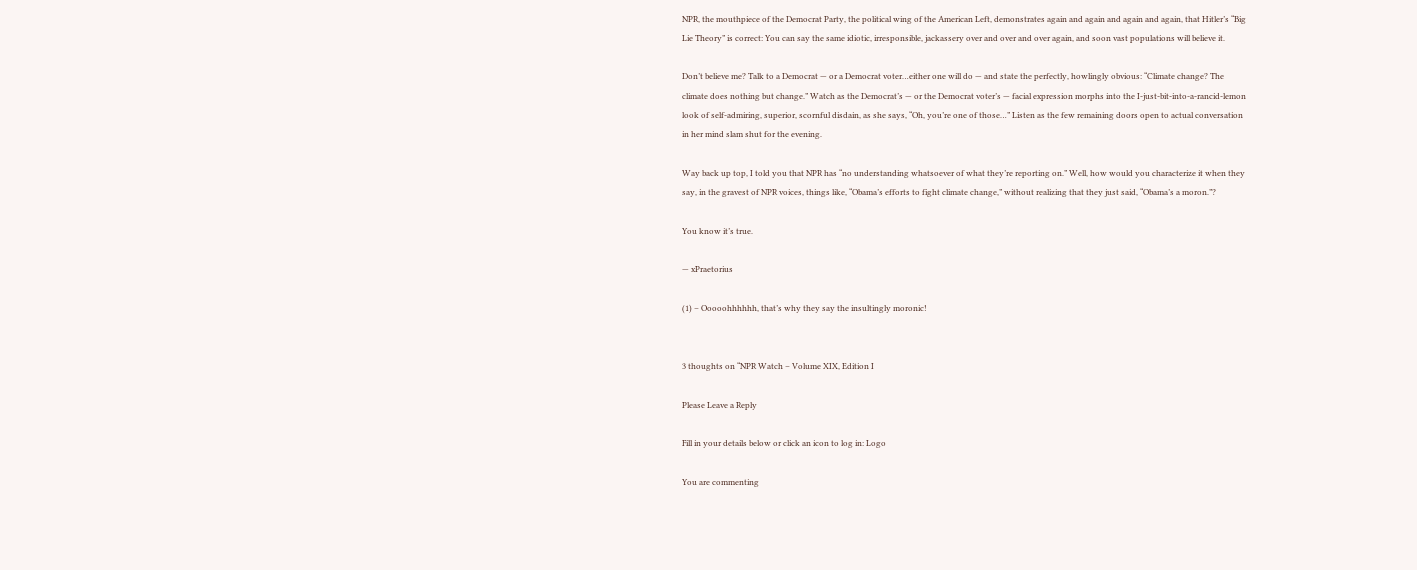NPR, the mouthpiece of the Democrat Party, the political wing of the American Left, demonstrates again and again and again and again, that Hitler’s “Big Lie Theory” is correct: You can say the same idiotic, irresponsible, jackassery over and over and over again, and soon vast populations will believe it.

Don’t believe me? Talk to a Democrat — or a Democrat voter…either one will do — and state the perfectly, howlingly obvious: “Climate change? The climate does nothing but change.” Watch as the Democrat’s — or the Democrat voter’s — facial expression morphs into the I-just-bit-into-a-rancid-lemon look of self-admiring, superior, scornful disdain, as she says, “Oh, you’re one of those…” Listen as the few remaining doors open to actual conversation in her mind slam shut for the evening.

Way back up top, I told you that NPR has “no understanding whatsoever of what they’re reporting on.” Well, how would you characterize it when they say, in the gravest of NPR voices, things like, “Obama’s efforts to fight climate change,” without realizing that they just said, “Obama’s a moron.”?

You know it’s true.

— xPraetorius

(1) – Ooooohhhhhh, that’s why they say the insultingly moronic!


3 thoughts on “NPR Watch – Volume XIX, Edition I

Please Leave a Reply

Fill in your details below or click an icon to log in: Logo

You are commenting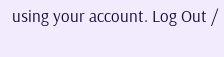using your account. Log Out /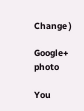Change )

Google+ photo

You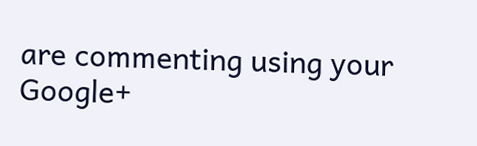are commenting using your Google+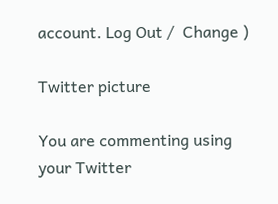account. Log Out /  Change )

Twitter picture

You are commenting using your Twitter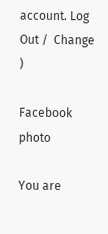account. Log Out /  Change )

Facebook photo

You are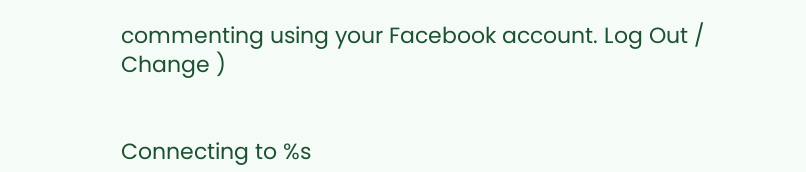commenting using your Facebook account. Log Out /  Change )


Connecting to %s